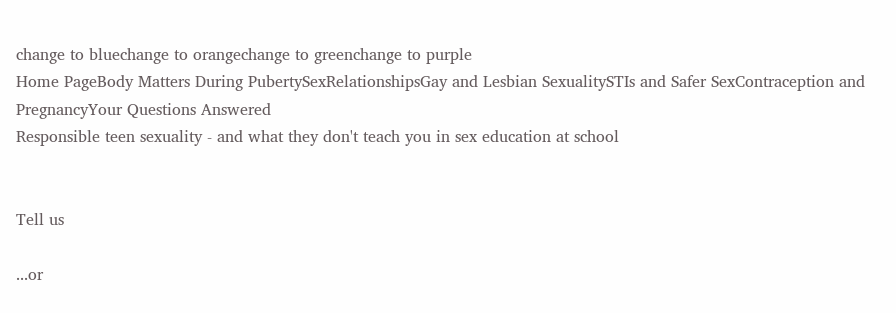change to bluechange to orangechange to greenchange to purple
Home PageBody Matters During PubertySexRelationshipsGay and Lesbian SexualitySTIs and Safer SexContraception and PregnancyYour Questions Answered
Responsible teen sexuality - and what they don't teach you in sex education at school


Tell us

...or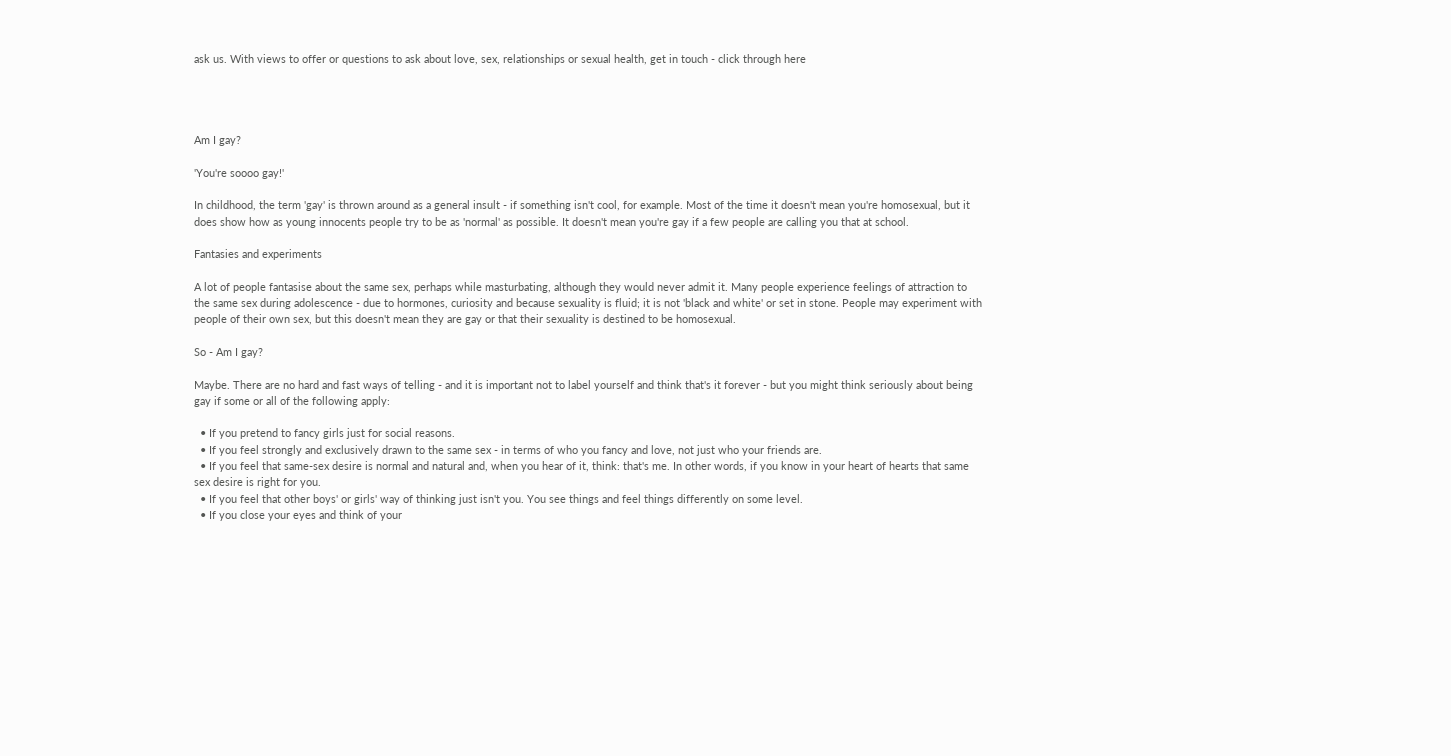ask us. With views to offer or questions to ask about love, sex, relationships or sexual health, get in touch - click through here




Am I gay?

'You're soooo gay!'

In childhood, the term 'gay' is thrown around as a general insult - if something isn't cool, for example. Most of the time it doesn't mean you're homosexual, but it does show how as young innocents people try to be as 'normal' as possible. It doesn't mean you're gay if a few people are calling you that at school.

Fantasies and experiments

A lot of people fantasise about the same sex, perhaps while masturbating, although they would never admit it. Many people experience feelings of attraction to the same sex during adolescence - due to hormones, curiosity and because sexuality is fluid; it is not 'black and white' or set in stone. People may experiment with people of their own sex, but this doesn't mean they are gay or that their sexuality is destined to be homosexual.

So - Am I gay?

Maybe. There are no hard and fast ways of telling - and it is important not to label yourself and think that's it forever - but you might think seriously about being gay if some or all of the following apply:

  • If you pretend to fancy girls just for social reasons.
  • If you feel strongly and exclusively drawn to the same sex - in terms of who you fancy and love, not just who your friends are.
  • If you feel that same-sex desire is normal and natural and, when you hear of it, think: that's me. In other words, if you know in your heart of hearts that same sex desire is right for you.
  • If you feel that other boys' or girls' way of thinking just isn't you. You see things and feel things differently on some level.
  • If you close your eyes and think of your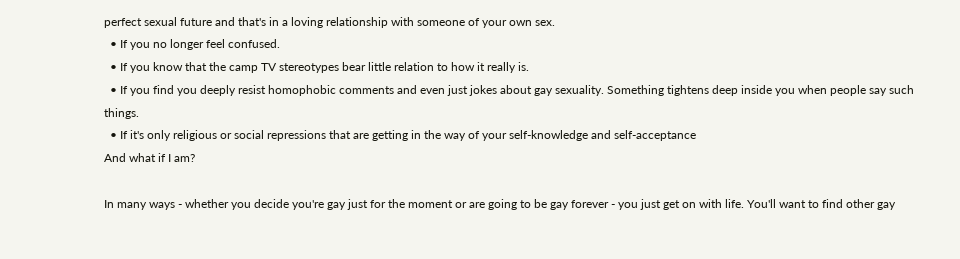perfect sexual future and that's in a loving relationship with someone of your own sex.
  • If you no longer feel confused.
  • If you know that the camp TV stereotypes bear little relation to how it really is.
  • If you find you deeply resist homophobic comments and even just jokes about gay sexuality. Something tightens deep inside you when people say such things.
  • If it's only religious or social repressions that are getting in the way of your self-knowledge and self-acceptance
And what if I am?

In many ways - whether you decide you're gay just for the moment or are going to be gay forever - you just get on with life. You'll want to find other gay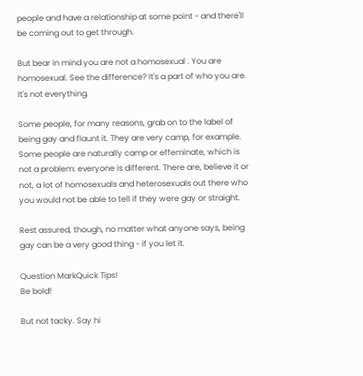people and have a relationship at some point - and there'll be coming out to get through.

But bear in mind you are not a homosexual . You are homosexual. See the difference? It's a part of who you are. It's not everything.

Some people, for many reasons, grab on to the label of being gay and flaunt it. They are very camp, for example. Some people are naturally camp or effeminate, which is not a problem: everyone is different. There are, believe it or not, a lot of homosexuals and heterosexuals out there who you would not be able to tell if they were gay or straight.

Rest assured, though, no matter what anyone says, being gay can be a very good thing - if you let it.

Question MarkQuick Tips!
Be bold!

But not tacky. Say hi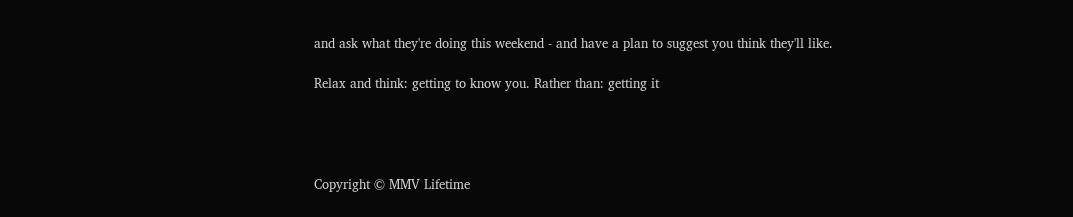and ask what they're doing this weekend - and have a plan to suggest you think they'll like.

Relax and think: getting to know you. Rather than: getting it




Copyright © MMV Lifetime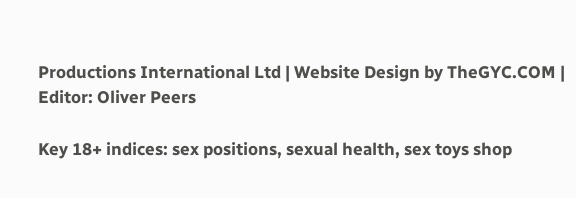Productions International Ltd | Website Design by TheGYC.COM | Editor: Oliver Peers

Key 18+ indices: sex positions, sexual health, sex toys shop